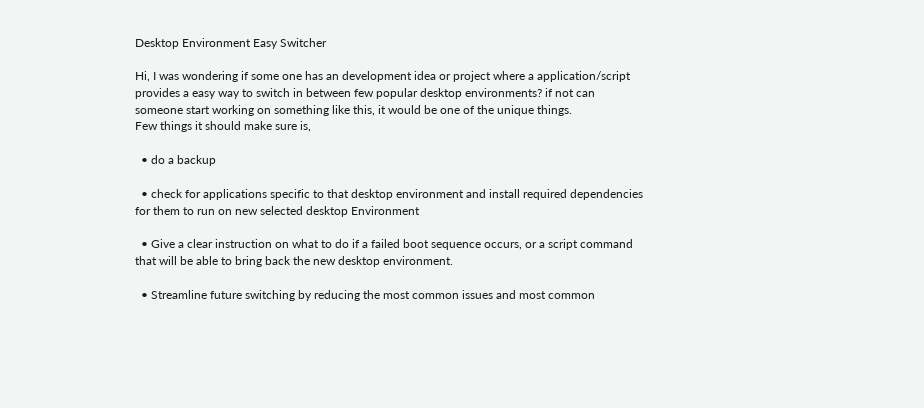Desktop Environment Easy Switcher

Hi, I was wondering if some one has an development idea or project where a application/script provides a easy way to switch in between few popular desktop environments? if not can someone start working on something like this, it would be one of the unique things.
Few things it should make sure is,

  • do a backup

  • check for applications specific to that desktop environment and install required dependencies for them to run on new selected desktop Environment

  • Give a clear instruction on what to do if a failed boot sequence occurs, or a script command that will be able to bring back the new desktop environment.

  • Streamline future switching by reducing the most common issues and most common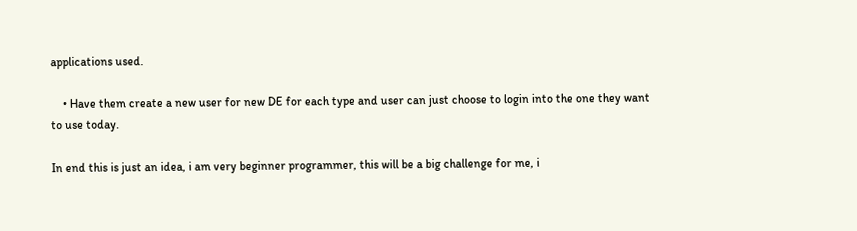applications used.

    • Have them create a new user for new DE for each type and user can just choose to login into the one they want to use today.

In end this is just an idea, i am very beginner programmer, this will be a big challenge for me, i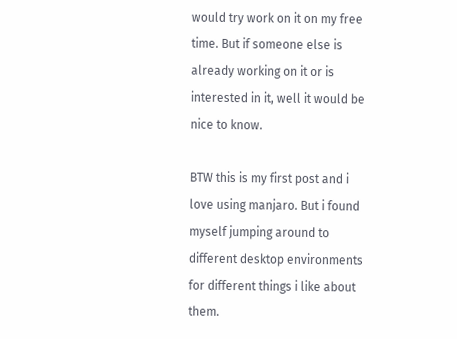would try work on it on my free time. But if someone else is already working on it or is interested in it, well it would be nice to know.

BTW this is my first post and i love using manjaro. But i found myself jumping around to different desktop environments for different things i like about them.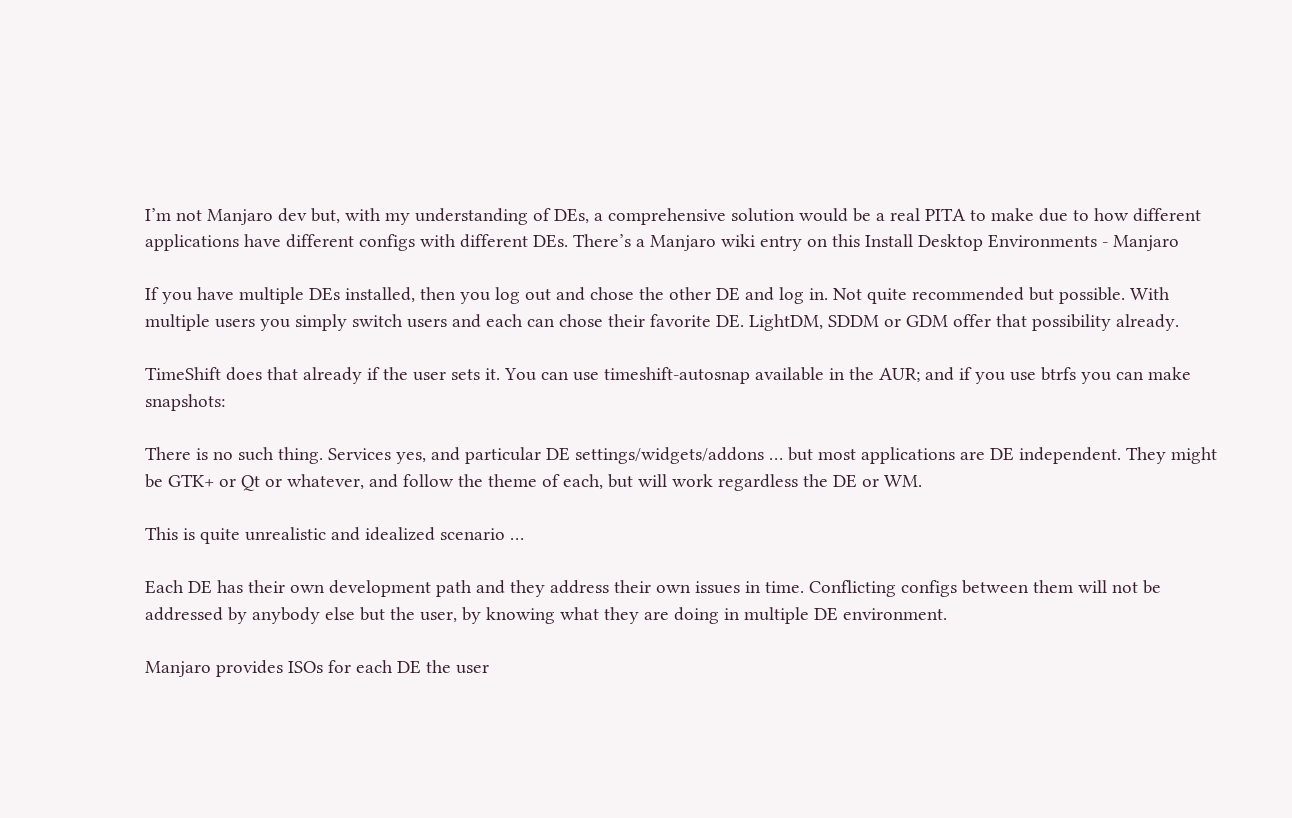I’m not Manjaro dev but, with my understanding of DEs, a comprehensive solution would be a real PITA to make due to how different applications have different configs with different DEs. There’s a Manjaro wiki entry on this Install Desktop Environments - Manjaro

If you have multiple DEs installed, then you log out and chose the other DE and log in. Not quite recommended but possible. With multiple users you simply switch users and each can chose their favorite DE. LightDM, SDDM or GDM offer that possibility already.

TimeShift does that already if the user sets it. You can use timeshift-autosnap available in the AUR; and if you use btrfs you can make snapshots:

There is no such thing. Services yes, and particular DE settings/widgets/addons … but most applications are DE independent. They might be GTK+ or Qt or whatever, and follow the theme of each, but will work regardless the DE or WM.

This is quite unrealistic and idealized scenario …

Each DE has their own development path and they address their own issues in time. Conflicting configs between them will not be addressed by anybody else but the user, by knowing what they are doing in multiple DE environment.

Manjaro provides ISOs for each DE the user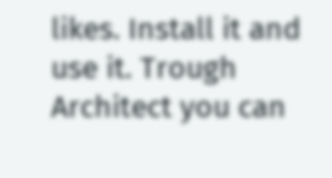likes. Install it and use it. Trough Architect you can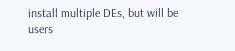install multiple DEs, but will be users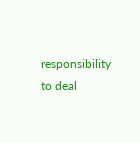responsibility to deal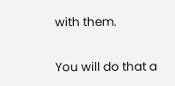with them.

You will do that a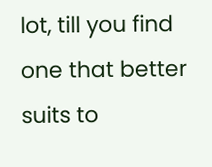lot, till you find one that better suits to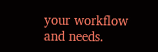your workflow and needs.